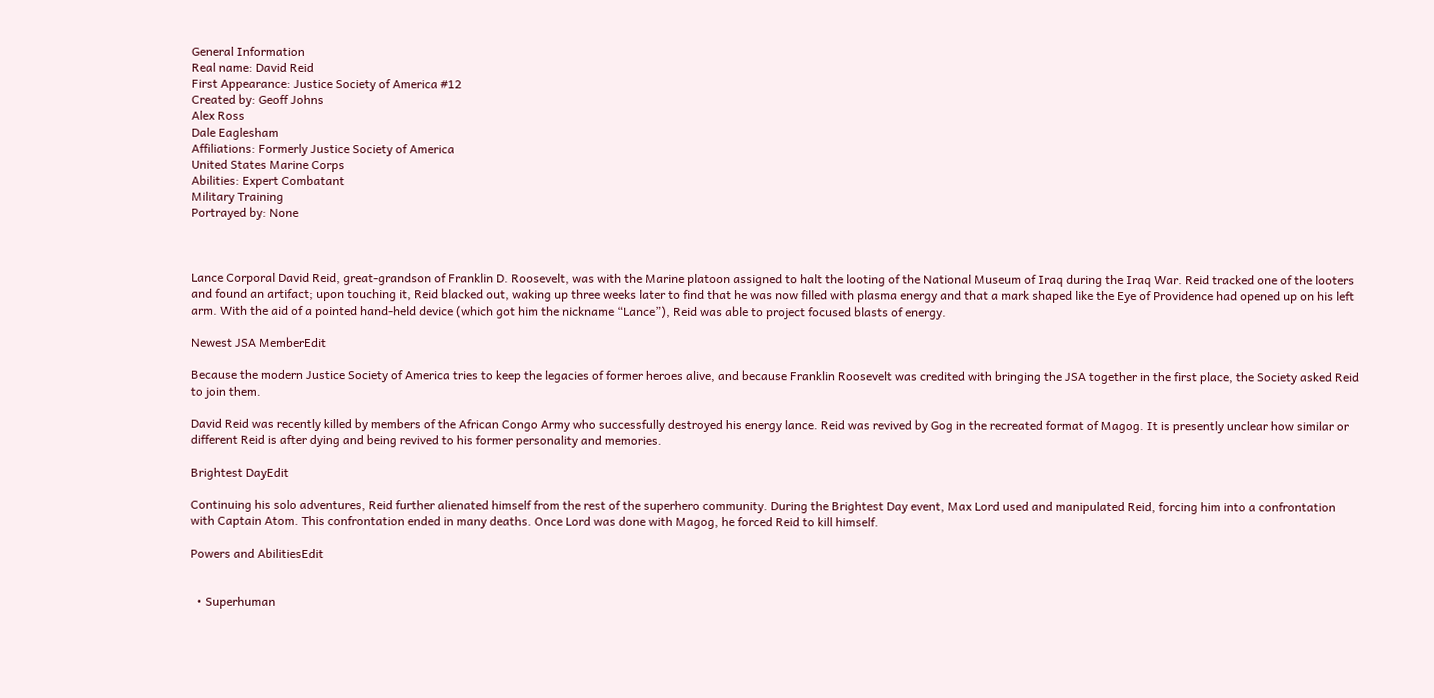General Information
Real name: David Reid
First Appearance: Justice Society of America #12
Created by: Geoff Johns
Alex Ross
Dale Eaglesham
Affiliations: Formerly Justice Society of America
United States Marine Corps
Abilities: Expert Combatant
Military Training
Portrayed by: None



Lance Corporal David Reid, great-grandson of Franklin D. Roosevelt, was with the Marine platoon assigned to halt the looting of the National Museum of Iraq during the Iraq War. Reid tracked one of the looters and found an artifact; upon touching it, Reid blacked out, waking up three weeks later to find that he was now filled with plasma energy and that a mark shaped like the Eye of Providence had opened up on his left arm. With the aid of a pointed hand-held device (which got him the nickname “Lance”), Reid was able to project focused blasts of energy.

Newest JSA MemberEdit

Because the modern Justice Society of America tries to keep the legacies of former heroes alive, and because Franklin Roosevelt was credited with bringing the JSA together in the first place, the Society asked Reid to join them.

David Reid was recently killed by members of the African Congo Army who successfully destroyed his energy lance. Reid was revived by Gog in the recreated format of Magog. It is presently unclear how similar or different Reid is after dying and being revived to his former personality and memories.

Brightest DayEdit

Continuing his solo adventures, Reid further alienated himself from the rest of the superhero community. During the Brightest Day event, Max Lord used and manipulated Reid, forcing him into a confrontation with Captain Atom. This confrontation ended in many deaths. Once Lord was done with Magog, he forced Reid to kill himself.

Powers and AbilitiesEdit


  • Superhuman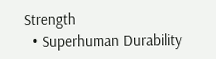Strength
  • Superhuman Durability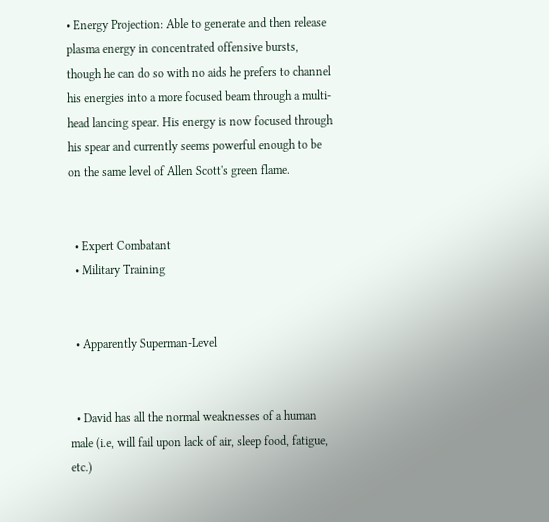• Energy Projection: Able to generate and then release plasma energy in concentrated offensive bursts, though he can do so with no aids he prefers to channel his energies into a more focused beam through a multi-head lancing spear. His energy is now focused through his spear and currently seems powerful enough to be on the same level of Allen Scott's green flame.


  • Expert Combatant
  • Military Training


  • Apparently Superman-Level


  • David has all the normal weaknesses of a human male (i.e, will fail upon lack of air, sleep food, fatigue, etc.)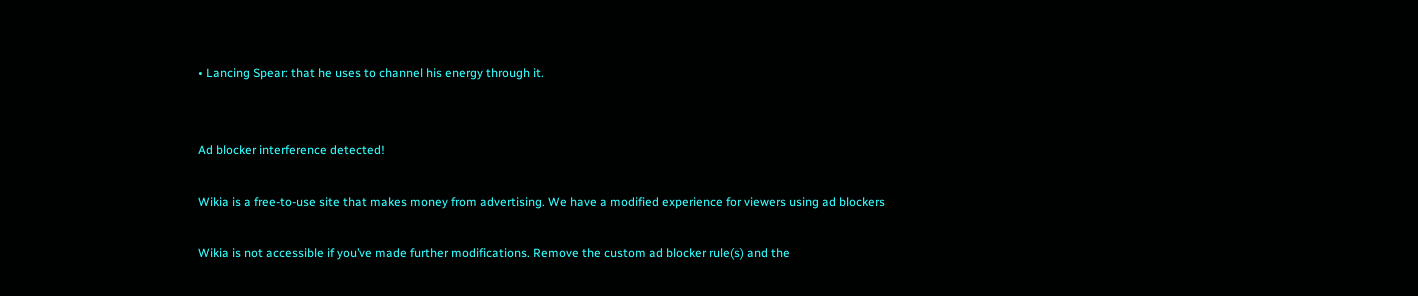• Lancing Spear: that he uses to channel his energy through it.


Ad blocker interference detected!

Wikia is a free-to-use site that makes money from advertising. We have a modified experience for viewers using ad blockers

Wikia is not accessible if you’ve made further modifications. Remove the custom ad blocker rule(s) and the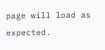page will load as expected.